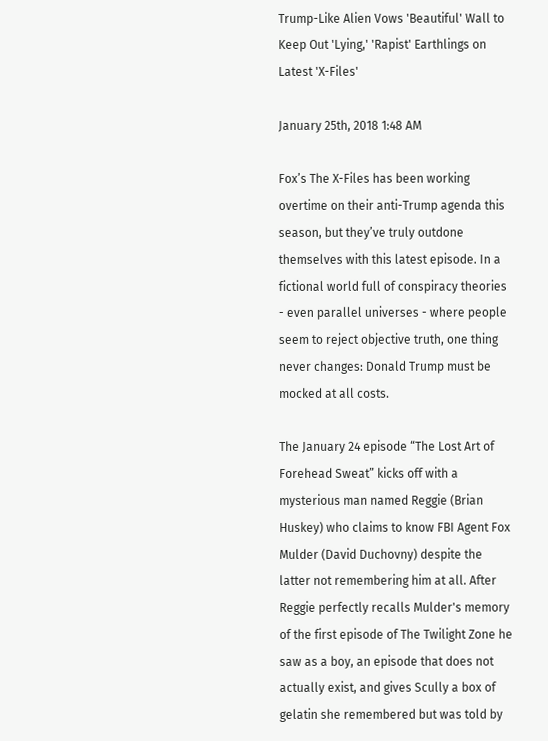Trump-Like Alien Vows 'Beautiful' Wall to Keep Out 'Lying,' 'Rapist' Earthlings on Latest 'X-Files'

January 25th, 2018 1:48 AM

Fox’s The X-Files has been working overtime on their anti-Trump agenda this season, but they’ve truly outdone themselves with this latest episode. In a fictional world full of conspiracy theories - even parallel universes - where people seem to reject objective truth, one thing never changes: Donald Trump must be mocked at all costs.

The January 24 episode “The Lost Art of Forehead Sweat” kicks off with a mysterious man named Reggie (Brian Huskey) who claims to know FBI Agent Fox Mulder (David Duchovny) despite the latter not remembering him at all. After Reggie perfectly recalls Mulder's memory of the first episode of The Twilight Zone he saw as a boy, an episode that does not actually exist, and gives Scully a box of gelatin she remembered but was told by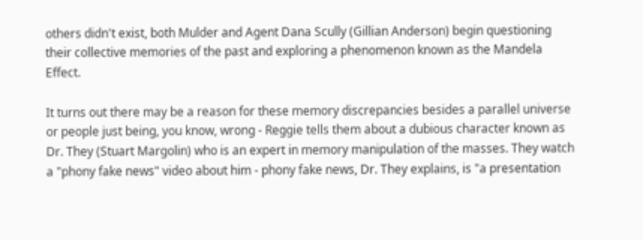others didn't exist, both Mulder and Agent Dana Scully (Gillian Anderson) begin questioning their collective memories of the past and exploring a phenomenon known as the Mandela Effect.

It turns out there may be a reason for these memory discrepancies besides a parallel universe or people just being, you know, wrong - Reggie tells them about a dubious character known as Dr. They (Stuart Margolin) who is an expert in memory manipulation of the masses. They watch a "phony fake news" video about him - phony fake news, Dr. They explains, is "a presentation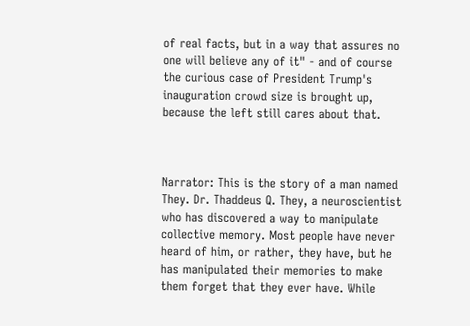of real facts, but in a way that assures no one will believe any of it" - and of course the curious case of President Trump's inauguration crowd size is brought up, because the left still cares about that.



Narrator: This is the story of a man named They. Dr. Thaddeus Q. They, a neuroscientist who has discovered a way to manipulate collective memory. Most people have never heard of him, or rather, they have, but he has manipulated their memories to make them forget that they ever have. While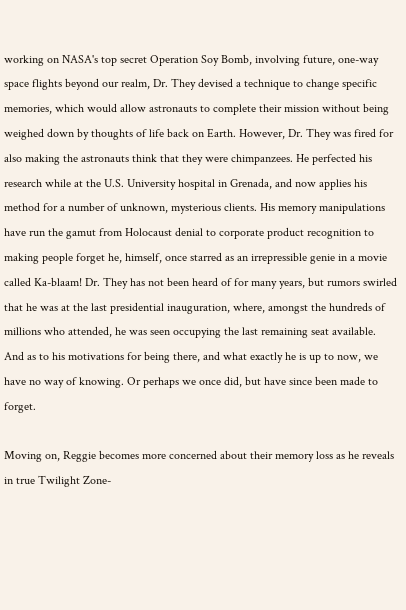working on NASA's top secret Operation Soy Bomb, involving future, one-way space flights beyond our realm, Dr. They devised a technique to change specific memories, which would allow astronauts to complete their mission without being weighed down by thoughts of life back on Earth. However, Dr. They was fired for also making the astronauts think that they were chimpanzees. He perfected his research while at the U.S. University hospital in Grenada, and now applies his method for a number of unknown, mysterious clients. His memory manipulations have run the gamut from Holocaust denial to corporate product recognition to making people forget he, himself, once starred as an irrepressible genie in a movie called Ka-blaam! Dr. They has not been heard of for many years, but rumors swirled that he was at the last presidential inauguration, where, amongst the hundreds of millions who attended, he was seen occupying the last remaining seat available. And as to his motivations for being there, and what exactly he is up to now, we have no way of knowing. Or perhaps we once did, but have since been made to forget.

Moving on, Reggie becomes more concerned about their memory loss as he reveals in true Twilight Zone-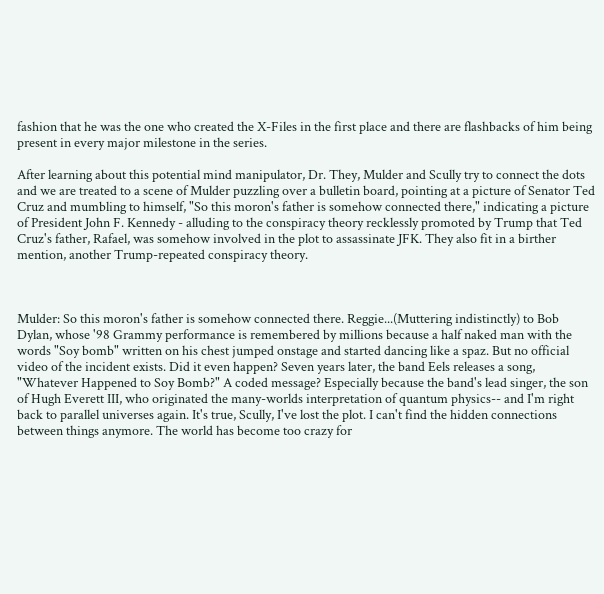fashion that he was the one who created the X-Files in the first place and there are flashbacks of him being present in every major milestone in the series.

After learning about this potential mind manipulator, Dr. They, Mulder and Scully try to connect the dots and we are treated to a scene of Mulder puzzling over a bulletin board, pointing at a picture of Senator Ted Cruz and mumbling to himself, "So this moron's father is somehow connected there," indicating a picture of President John F. Kennedy - alluding to the conspiracy theory recklessly promoted by Trump that Ted Cruz's father, Rafael, was somehow involved in the plot to assassinate JFK. They also fit in a birther mention, another Trump-repeated conspiracy theory.



Mulder: So this moron's father is somehow connected there. Reggie...(Muttering indistinctly) to Bob Dylan, whose '98 Grammy performance is remembered by millions because a half naked man with the words "Soy bomb" written on his chest jumped onstage and started dancing like a spaz. But no official video of the incident exists. Did it even happen? Seven years later, the band Eels releases a song, "Whatever Happened to Soy Bomb?" A coded message? Especially because the band's lead singer, the son of Hugh Everett III, who originated the many-worlds interpretation of quantum physics-- and I'm right back to parallel universes again. It's true, Scully, I've lost the plot. I can't find the hidden connections between things anymore. The world has become too crazy for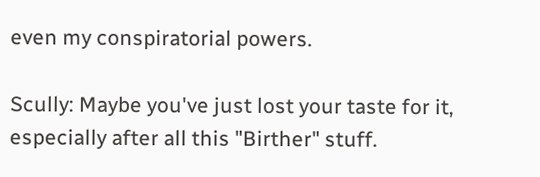even my conspiratorial powers.

Scully: Maybe you've just lost your taste for it, especially after all this "Birther" stuff.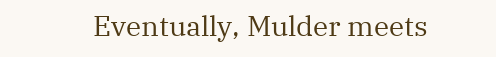Eventually, Mulder meets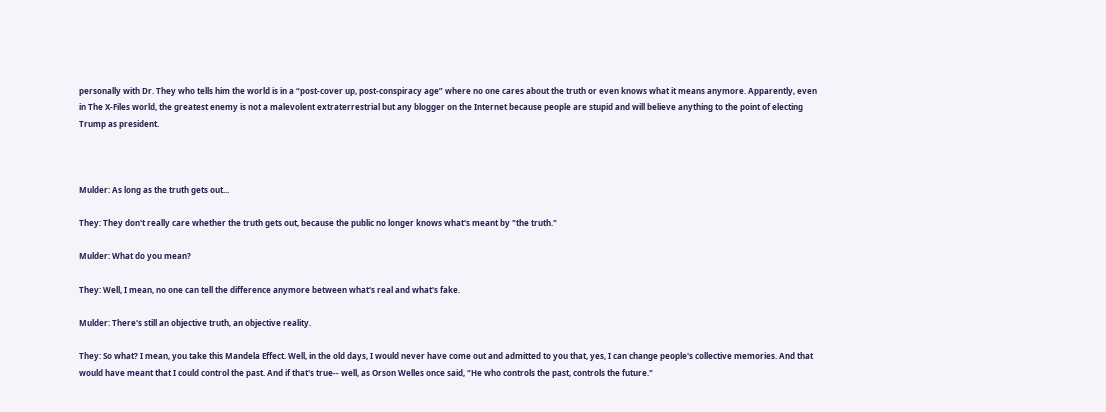personally with Dr. They who tells him the world is in a “post-cover up, post-conspiracy age” where no one cares about the truth or even knows what it means anymore. Apparently, even in The X-Files world, the greatest enemy is not a malevolent extraterrestrial but any blogger on the Internet because people are stupid and will believe anything to the point of electing Trump as president.



Mulder: As long as the truth gets out...

They: They don't really care whether the truth gets out, because the public no longer knows what's meant by "the truth."

Mulder: What do you mean?

They: Well, I mean, no one can tell the difference anymore between what's real and what's fake.

Mulder: There's still an objective truth, an objective reality.

They: So what? I mean, you take this Mandela Effect. Well, in the old days, I would never have come out and admitted to you that, yes, I can change people's collective memories. And that would have meant that I could control the past. And if that's true-- well, as Orson Welles once said, "He who controls the past, controls the future."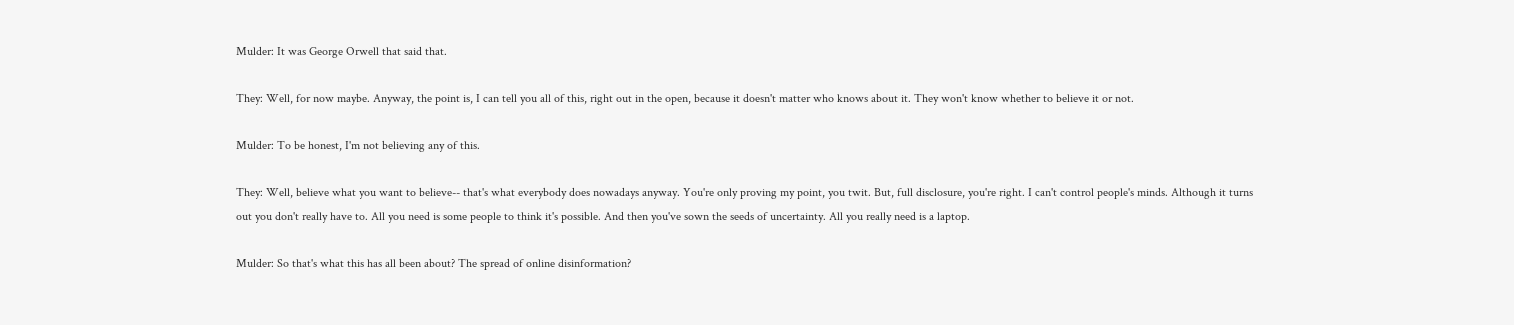Mulder: It was George Orwell that said that.

They: Well, for now maybe. Anyway, the point is, I can tell you all of this, right out in the open, because it doesn't matter who knows about it. They won't know whether to believe it or not.

Mulder: To be honest, I'm not believing any of this.

They: Well, believe what you want to believe-- that's what everybody does nowadays anyway. You're only proving my point, you twit. But, full disclosure, you're right. I can't control people's minds. Although it turns out you don't really have to. All you need is some people to think it's possible. And then you've sown the seeds of uncertainty. All you really need is a laptop.

Mulder: So that's what this has all been about? The spread of online disinformation?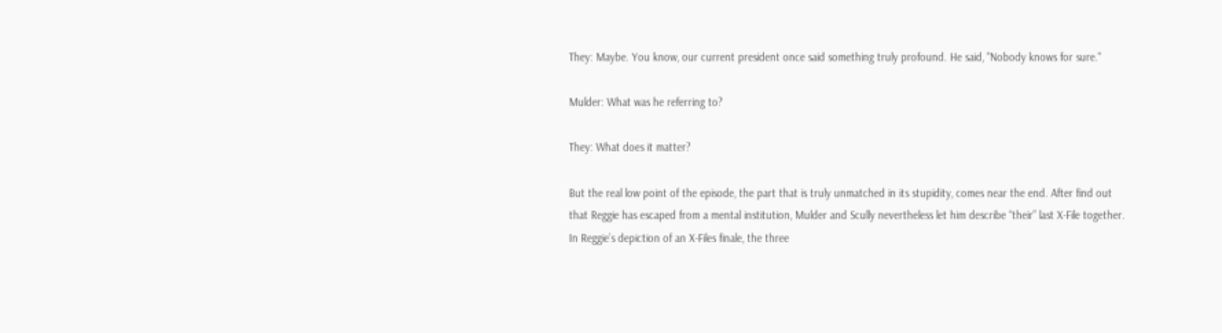They: Maybe. You know, our current president once said something truly profound. He said, "Nobody knows for sure."

Mulder: What was he referring to?

They: What does it matter?

But the real low point of the episode, the part that is truly unmatched in its stupidity, comes near the end. After find out that Reggie has escaped from a mental institution, Mulder and Scully nevertheless let him describe “their” last X-File together. In Reggie’s depiction of an X-Files finale, the three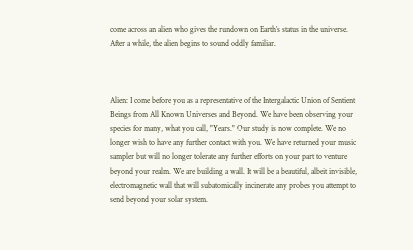come across an alien who gives the rundown on Earth’s status in the universe. After a while, the alien begins to sound oddly familiar.



Alien: I come before you as a representative of the Intergalactic Union of Sentient Beings from All Known Universes and Beyond. We have been observing your species for many, what you call, "Years." Our study is now complete. We no longer wish to have any further contact with you. We have returned your music sampler but will no longer tolerate any further efforts on your part to venture beyond your realm. We are building a wall. It will be a beautiful, albeit invisible, electromagnetic wall that will subatomically incinerate any probes you attempt to send beyond your solar system.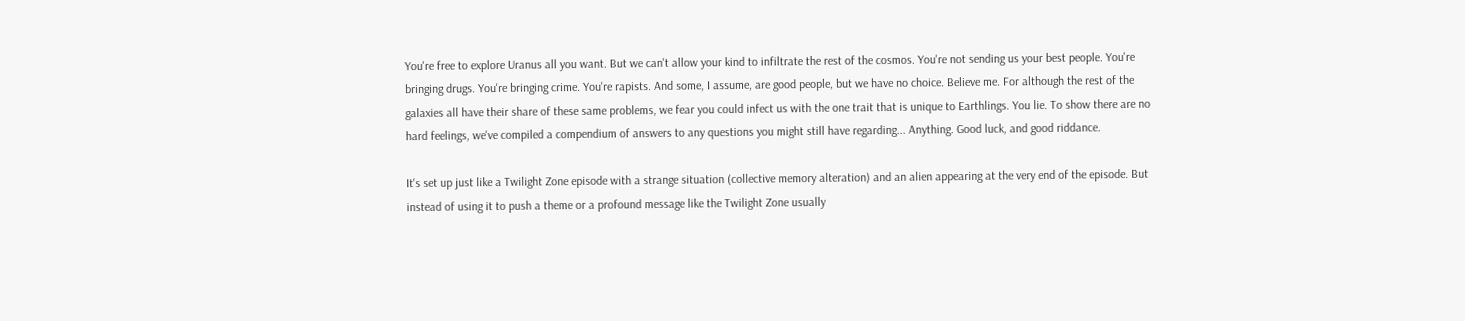You're free to explore Uranus all you want. But we can't allow your kind to infiltrate the rest of the cosmos. You're not sending us your best people. You're bringing drugs. You're bringing crime. You're rapists. And some, I assume, are good people, but we have no choice. Believe me. For although the rest of the galaxies all have their share of these same problems, we fear you could infect us with the one trait that is unique to Earthlings. You lie. To show there are no hard feelings, we've compiled a compendium of answers to any questions you might still have regarding... Anything. Good luck, and good riddance.

It's set up just like a Twilight Zone episode with a strange situation (collective memory alteration) and an alien appearing at the very end of the episode. But instead of using it to push a theme or a profound message like the Twilight Zone usually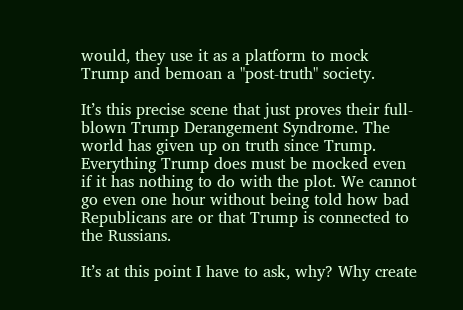would, they use it as a platform to mock Trump and bemoan a "post-truth" society.

It’s this precise scene that just proves their full-blown Trump Derangement Syndrome. The world has given up on truth since Trump. Everything Trump does must be mocked even if it has nothing to do with the plot. We cannot go even one hour without being told how bad Republicans are or that Trump is connected to the Russians.

It’s at this point I have to ask, why? Why create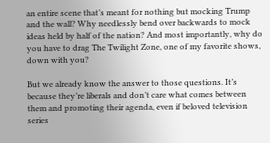an entire scene that’s meant for nothing but mocking Trump and the wall? Why needlessly bend over backwards to mock ideas held by half of the nation? And most importantly, why do you have to drag The Twilight Zone, one of my favorite shows, down with you?

But we already know the answer to those questions. It’s because they’re liberals and don’t care what comes between them and promoting their agenda, even if beloved television series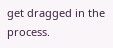get dragged in the process.